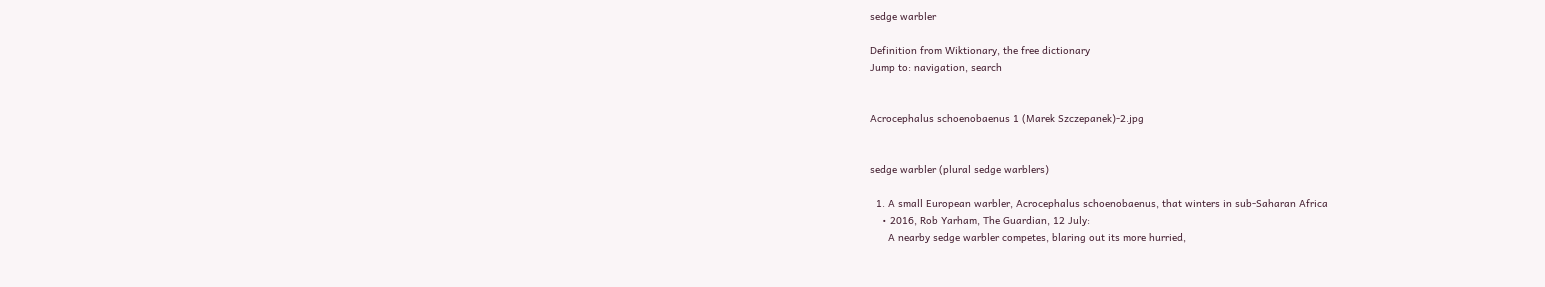sedge warbler

Definition from Wiktionary, the free dictionary
Jump to: navigation, search


Acrocephalus schoenobaenus 1 (Marek Szczepanek)-2.jpg


sedge warbler (plural sedge warblers)

  1. A small European warbler, Acrocephalus schoenobaenus, that winters in sub-Saharan Africa
    • 2016, Rob Yarham, The Guardian, 12 July:
      A nearby sedge warbler competes, blaring out its more hurried,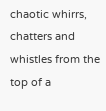chaotic whirrs, chatters and whistles from the top of a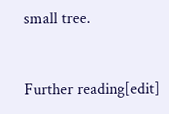small tree.


Further reading[edit]